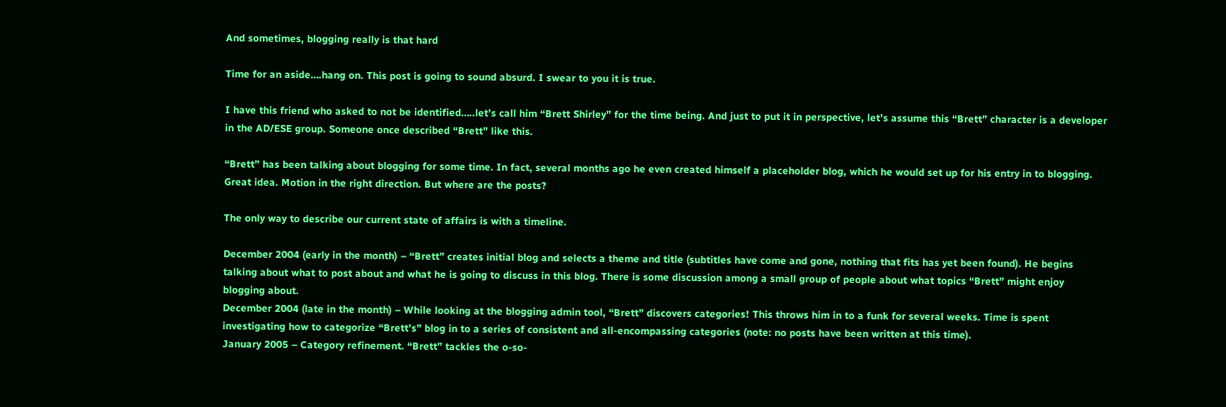And sometimes, blogging really is that hard

Time for an aside….hang on. This post is going to sound absurd. I swear to you it is true.

I have this friend who asked to not be identified…..let’s call him “Brett Shirley” for the time being. And just to put it in perspective, let’s assume this “Brett” character is a developer in the AD/ESE group. Someone once described “Brett” like this.

“Brett” has been talking about blogging for some time. In fact, several months ago he even created himself a placeholder blog, which he would set up for his entry in to blogging. Great idea. Motion in the right direction. But where are the posts?

The only way to describe our current state of affairs is with a timeline.

December 2004 (early in the month) – “Brett” creates initial blog and selects a theme and title (subtitles have come and gone, nothing that fits has yet been found). He begins talking about what to post about and what he is going to discuss in this blog. There is some discussion among a small group of people about what topics “Brett” might enjoy blogging about.
December 2004 (late in the month) – While looking at the blogging admin tool, “Brett” discovers categories! This throws him in to a funk for several weeks. Time is spent investigating how to categorize “Brett’s” blog in to a series of consistent and all-encompassing categories (note: no posts have been written at this time).
January 2005 – Category refinement. “Brett” tackles the o-so-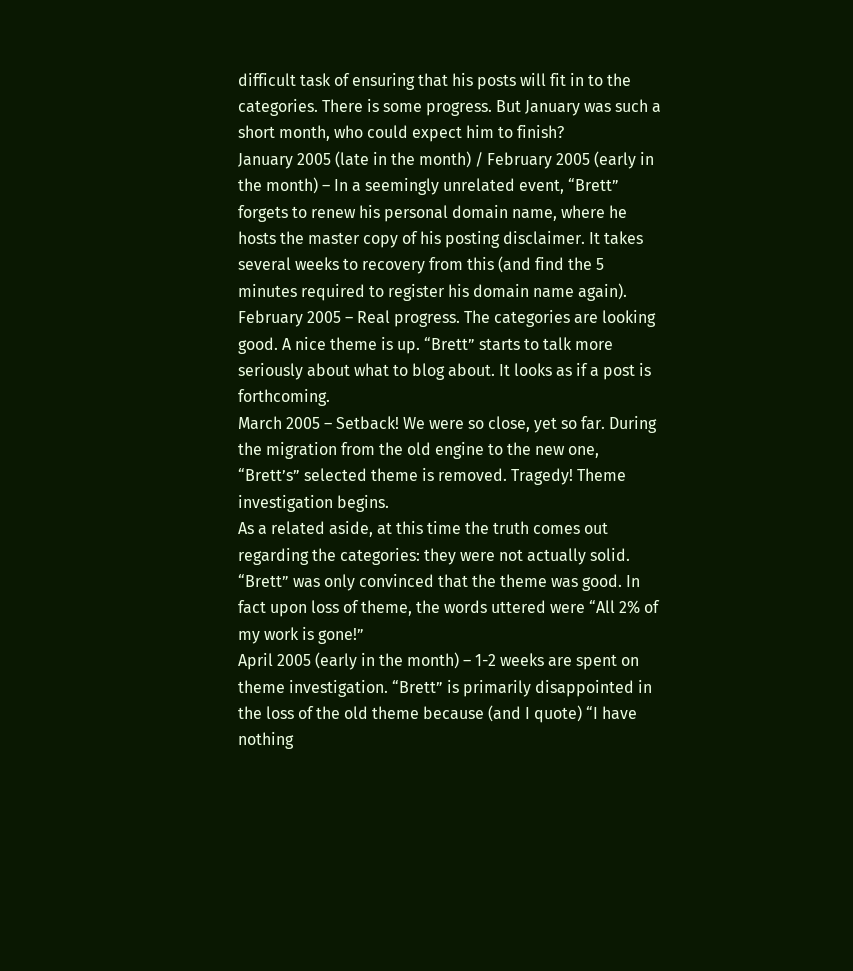difficult task of ensuring that his posts will fit in to the categories. There is some progress. But January was such a short month, who could expect him to finish?
January 2005 (late in the month) / February 2005 (early in the month) – In a seemingly unrelated event, “Brett” forgets to renew his personal domain name, where he hosts the master copy of his posting disclaimer. It takes several weeks to recovery from this (and find the 5 minutes required to register his domain name again).
February 2005 – Real progress. The categories are looking good. A nice theme is up. “Brett” starts to talk more seriously about what to blog about. It looks as if a post is forthcoming.
March 2005 – Setback! We were so close, yet so far. During the migration from the old engine to the new one, “Brett’s” selected theme is removed. Tragedy! Theme investigation begins.
As a related aside, at this time the truth comes out regarding the categories: they were not actually solid. “Brett” was only convinced that the theme was good. In fact upon loss of theme, the words uttered were “All 2% of my work is gone!”
April 2005 (early in the month) – 1-2 weeks are spent on theme investigation. “Brett” is primarily disappointed in the loss of the old theme because (and I quote) “I have nothing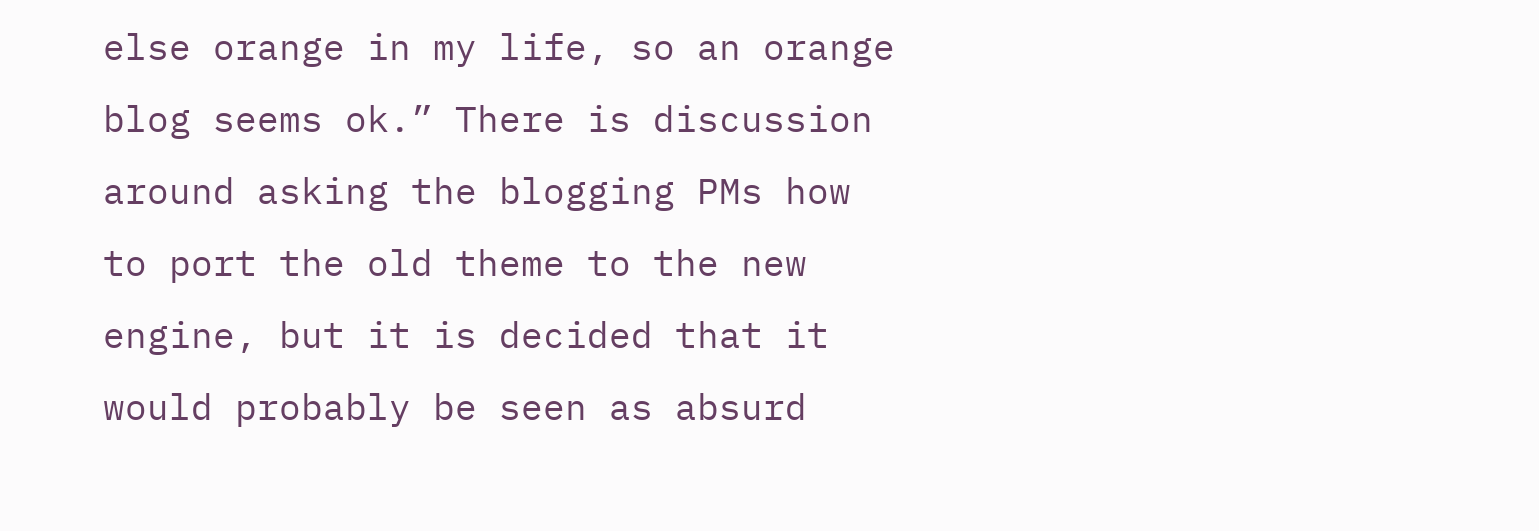else orange in my life, so an orange blog seems ok.” There is discussion around asking the blogging PMs how to port the old theme to the new engine, but it is decided that it would probably be seen as absurd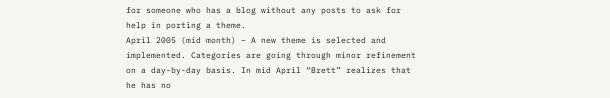for someone who has a blog without any posts to ask for help in porting a theme.
April 2005 (mid month) – A new theme is selected and implemented. Categories are going through minor refinement on a day-by-day basis. In mid April “Brett” realizes that he has no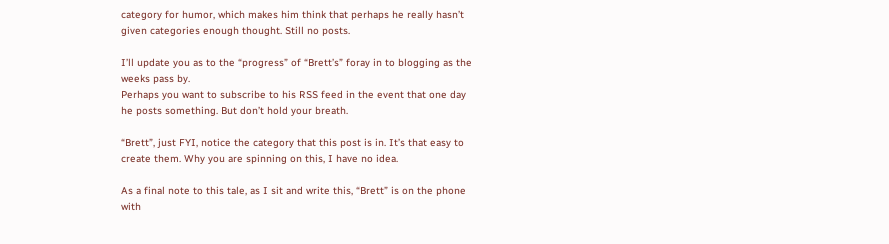category for humor, which makes him think that perhaps he really hasn’t given categories enough thought. Still no posts.

I’ll update you as to the “progress” of “Brett’s” foray in to blogging as the weeks pass by.
Perhaps you want to subscribe to his RSS feed in the event that one day he posts something. But don’t hold your breath.

“Brett”, just FYI, notice the category that this post is in. It’s that easy to create them. Why you are spinning on this, I have no idea.

As a final note to this tale, as I sit and write this, “Brett” is on the phone with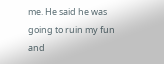me. He said he was going to ruin my fun and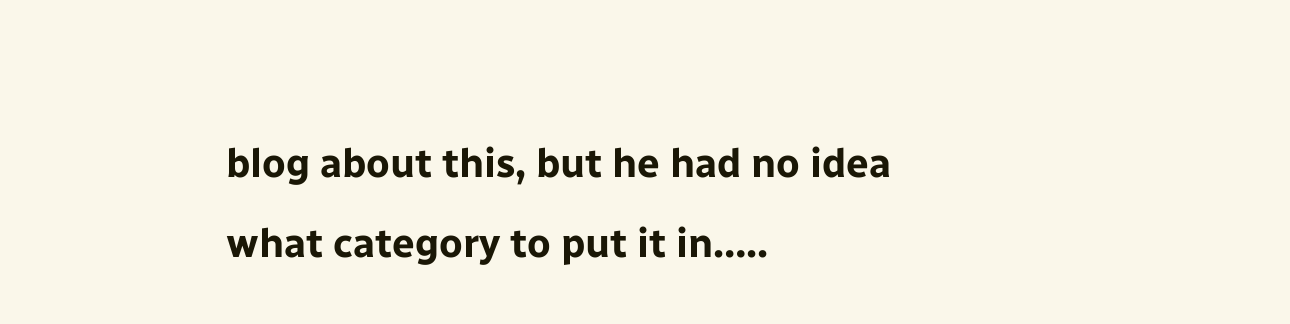blog about this, but he had no idea what category to put it in…..